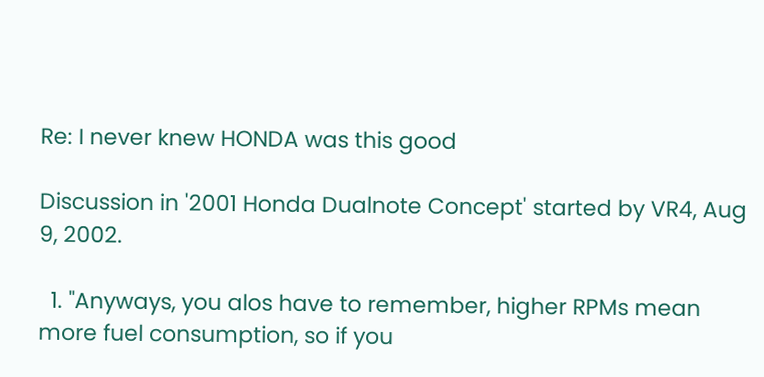Re: I never knew HONDA was this good

Discussion in '2001 Honda Dualnote Concept' started by VR4, Aug 9, 2002.

  1. "Anyways, you alos have to remember, higher RPMs mean more fuel consumption, so if you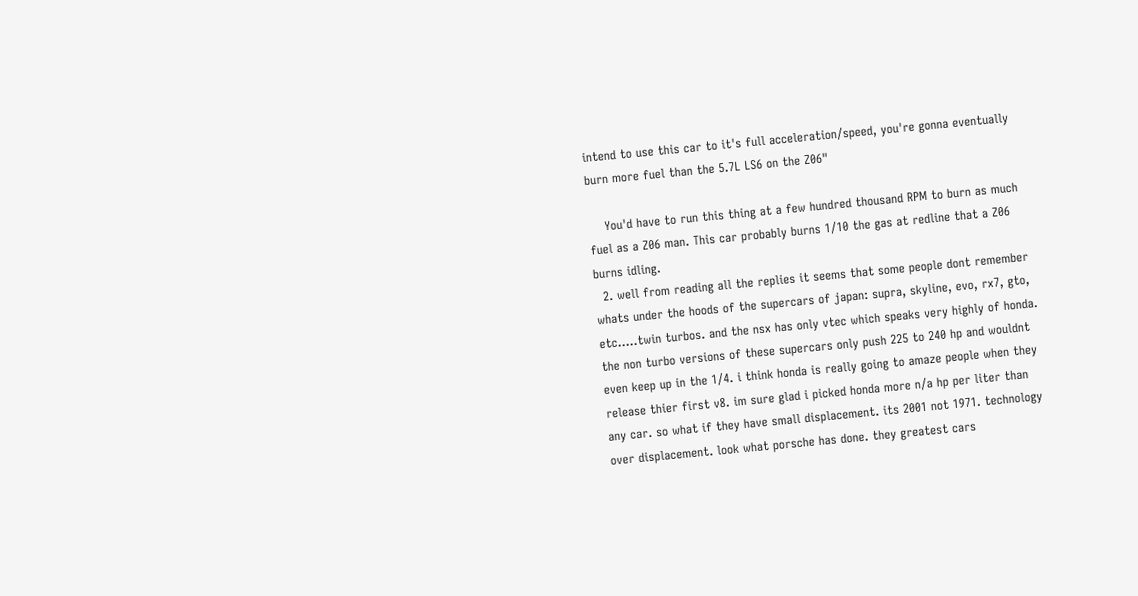intend to use this car to it's full acceleration/speed, you're gonna eventually burn more fuel than the 5.7L LS6 on the Z06"

    You'd have to run this thing at a few hundred thousand RPM to burn as much fuel as a Z06 man. This car probably burns 1/10 the gas at redline that a Z06 burns idling.
  2. well from reading all the replies it seems that some people dont remember whats under the hoods of the supercars of japan: supra, skyline, evo, rx7, gto, etc.....twin turbos. and the nsx has only vtec which speaks very highly of honda. the non turbo versions of these supercars only push 225 to 240 hp and wouldnt even keep up in the 1/4. i think honda is really going to amaze people when they release thier first v8. im sure glad i picked honda more n/a hp per liter than any car. so what if they have small displacement. its 2001 not 1971. technology over displacement. look what porsche has done. they greatest cars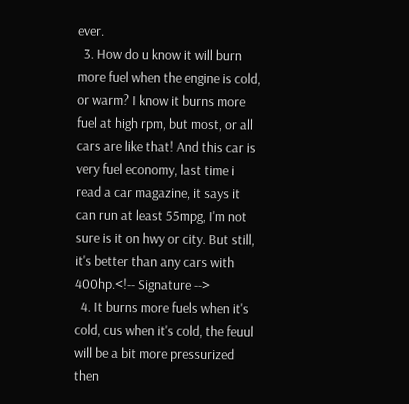ever.
  3. How do u know it will burn more fuel when the engine is cold, or warm? I know it burns more fuel at high rpm, but most, or all cars are like that! And this car is very fuel economy, last time i read a car magazine, it says it can run at least 55mpg, I'm not sure is it on hwy or city. But still, it's better than any cars with 400hp.<!-- Signature -->
  4. It burns more fuels when it's cold, cus when it's cold, the feuul will be a bit more pressurized then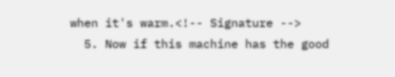when it's warm.<!-- Signature -->
  5. Now if this machine has the good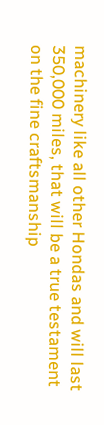machinery like all other Hondas and will last 350,000 miles, that will be a true testament on the fine craftsmanship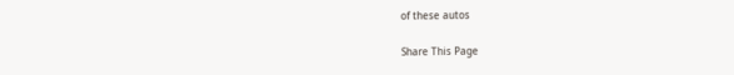of these autos

Share This Page